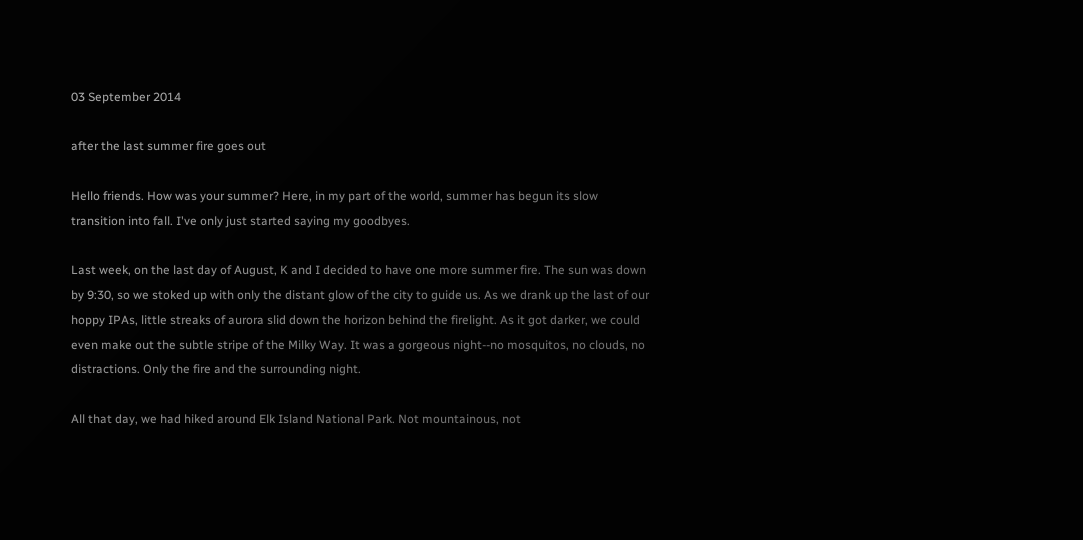03 September 2014

after the last summer fire goes out

Hello friends. How was your summer? Here, in my part of the world, summer has begun its slow transition into fall. I've only just started saying my goodbyes.

Last week, on the last day of August, K and I decided to have one more summer fire. The sun was down by 9:30, so we stoked up with only the distant glow of the city to guide us. As we drank up the last of our hoppy IPAs, little streaks of aurora slid down the horizon behind the firelight. As it got darker, we could even make out the subtle stripe of the Milky Way. It was a gorgeous night--no mosquitos, no clouds, no distractions. Only the fire and the surrounding night.

All that day, we had hiked around Elk Island National Park. Not mountainous, not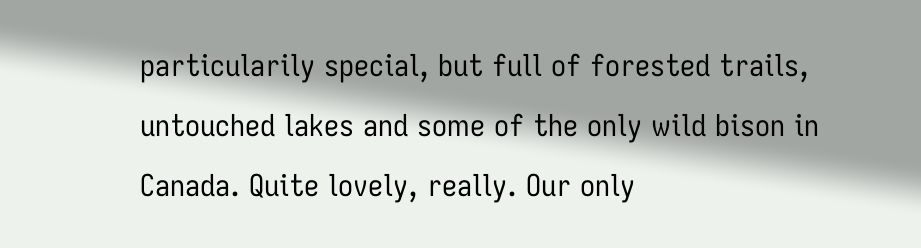particularily special, but full of forested trails, untouched lakes and some of the only wild bison in Canada. Quite lovely, really. Our only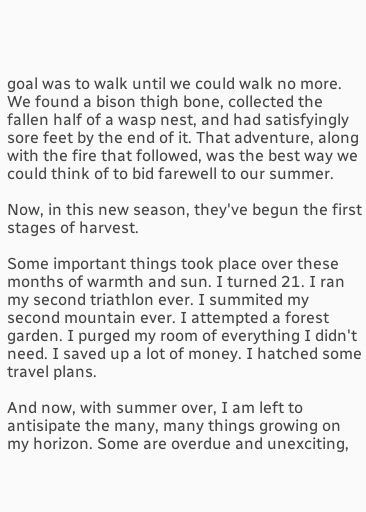goal was to walk until we could walk no more. We found a bison thigh bone, collected the fallen half of a wasp nest, and had satisfyingly sore feet by the end of it. That adventure, along with the fire that followed, was the best way we could think of to bid farewell to our summer.

Now, in this new season, they've begun the first stages of harvest.

Some important things took place over these months of warmth and sun. I turned 21. I ran my second triathlon ever. I summited my second mountain ever. I attempted a forest garden. I purged my room of everything I didn't need. I saved up a lot of money. I hatched some travel plans.

And now, with summer over, I am left to antisipate the many, many things growing on my horizon. Some are overdue and unexciting,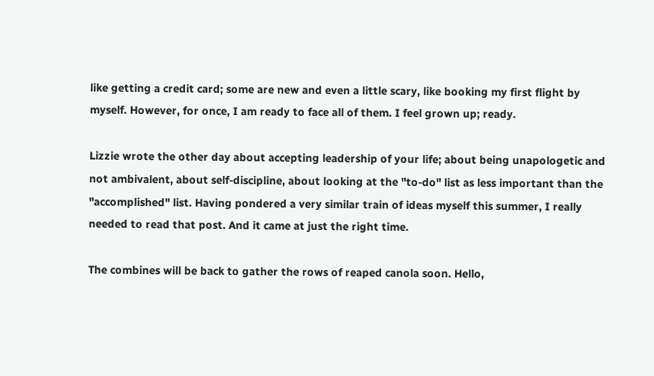like getting a credit card; some are new and even a little scary, like booking my first flight by myself. However, for once, I am ready to face all of them. I feel grown up; ready.

Lizzie wrote the other day about accepting leadership of your life; about being unapologetic and not ambivalent, about self-discipline, about looking at the "to-do" list as less important than the "accomplished" list. Having pondered a very similar train of ideas myself this summer, I really needed to read that post. And it came at just the right time.

The combines will be back to gather the rows of reaped canola soon. Hello,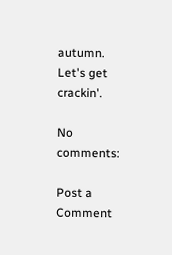autumn. Let's get crackin'.

No comments:

Post a Comment